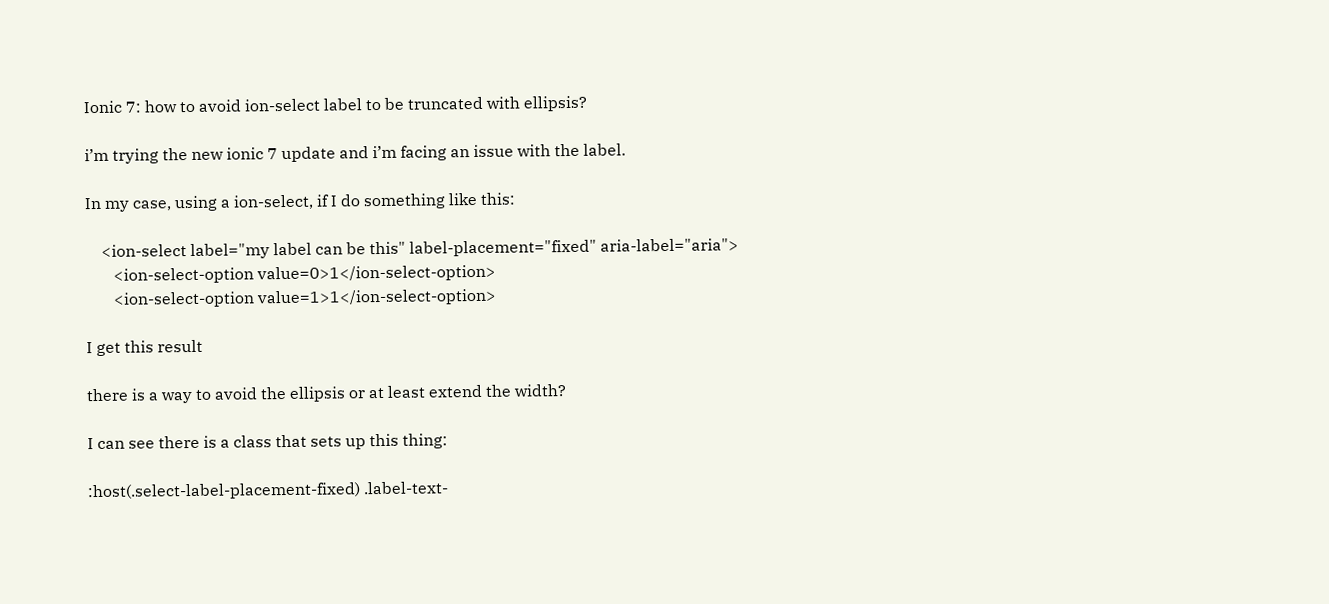Ionic 7: how to avoid ion-select label to be truncated with ellipsis?

i’m trying the new ionic 7 update and i’m facing an issue with the label.

In my case, using a ion-select, if I do something like this:

    <ion-select label="my label can be this" label-placement="fixed" aria-label="aria">
       <ion-select-option value=0>1</ion-select-option>
       <ion-select-option value=1>1</ion-select-option>

I get this result

there is a way to avoid the ellipsis or at least extend the width?

I can see there is a class that sets up this thing:

:host(.select-label-placement-fixed) .label-text-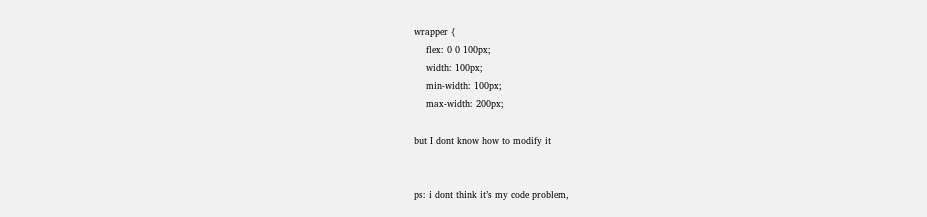wrapper {
    flex: 0 0 100px;
    width: 100px;
    min-width: 100px;
    max-width: 200px;

but I dont know how to modify it


ps: i dont think it’s my code problem,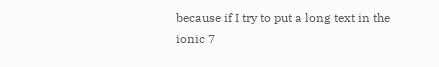because if I try to put a long text in the ionic 7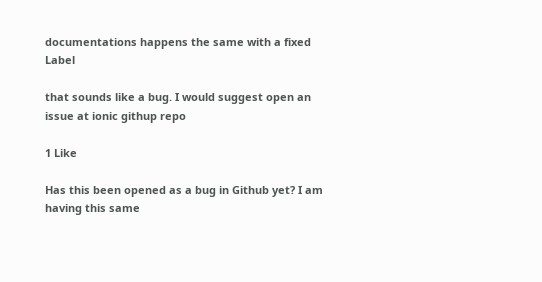documentations happens the same with a fixed Label

that sounds like a bug. I would suggest open an issue at ionic githup repo

1 Like

Has this been opened as a bug in Github yet? I am having this same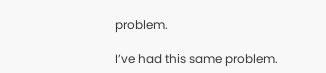problem.

I’ve had this same problem.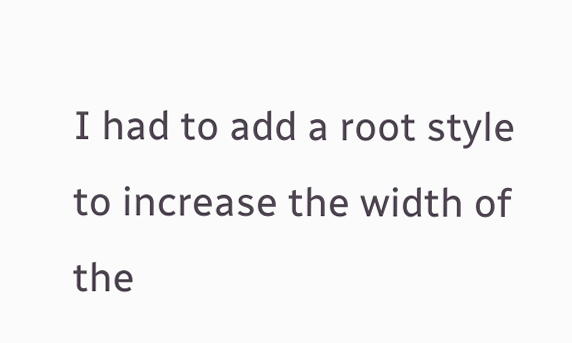I had to add a root style to increase the width of the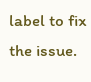label to fix the issue.